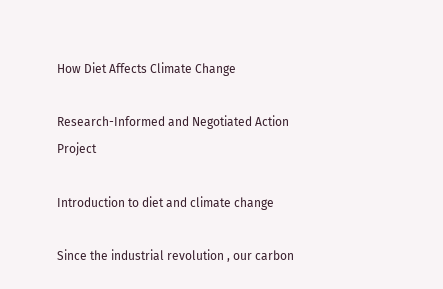How Diet Affects Climate Change

Research-Informed and Negotiated Action Project

Introduction to diet and climate change

Since the industrial revolution , our carbon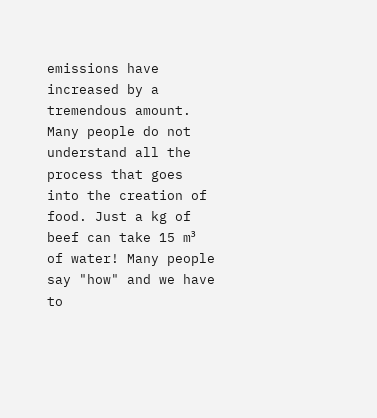emissions have increased by a tremendous amount. Many people do not understand all the process that goes into the creation of food. Just a kg of beef can take 15 m³ of water! Many people say "how" and we have to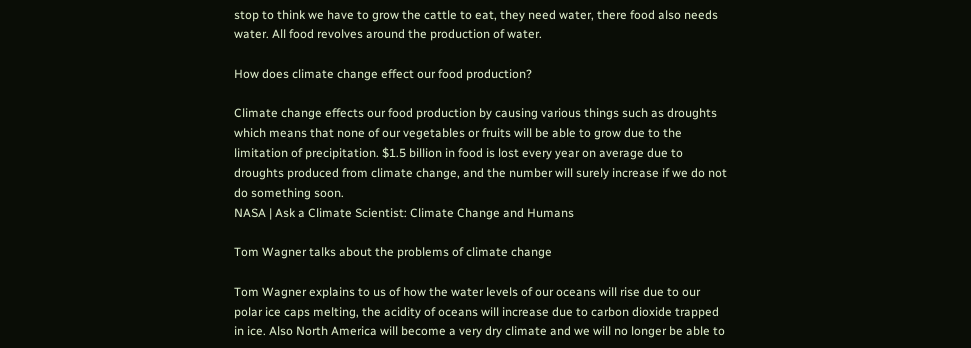stop to think we have to grow the cattle to eat, they need water, there food also needs water. All food revolves around the production of water.

How does climate change effect our food production?

Climate change effects our food production by causing various things such as droughts which means that none of our vegetables or fruits will be able to grow due to the limitation of precipitation. $1.5 billion in food is lost every year on average due to droughts produced from climate change, and the number will surely increase if we do not do something soon.
NASA | Ask a Climate Scientist: Climate Change and Humans

Tom Wagner talks about the problems of climate change

Tom Wagner explains to us of how the water levels of our oceans will rise due to our polar ice caps melting, the acidity of oceans will increase due to carbon dioxide trapped in ice. Also North America will become a very dry climate and we will no longer be able to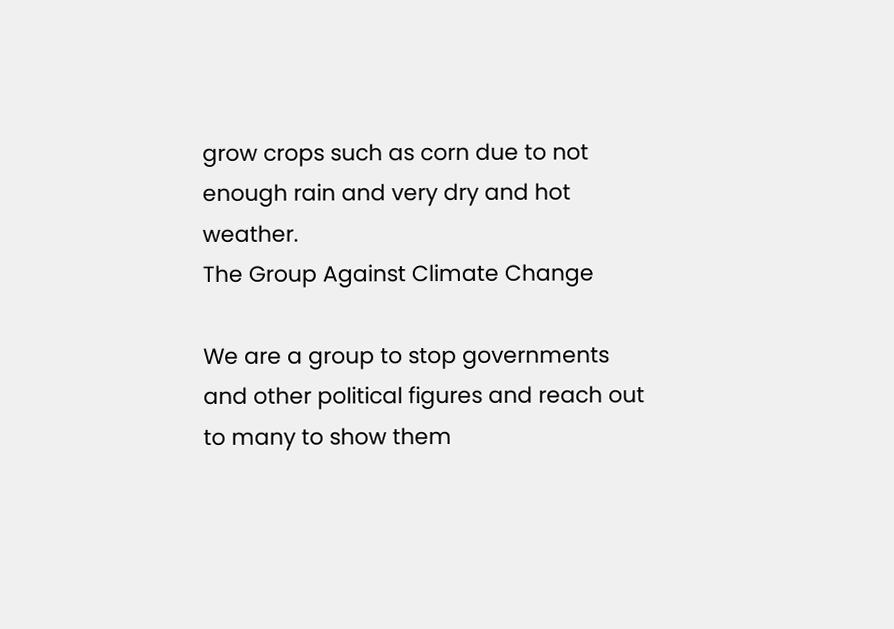grow crops such as corn due to not enough rain and very dry and hot weather.
The Group Against Climate Change

We are a group to stop governments and other political figures and reach out to many to show them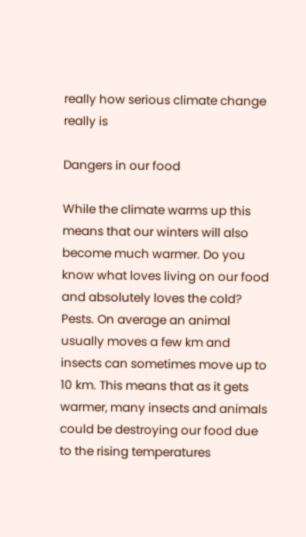really how serious climate change really is

Dangers in our food

While the climate warms up this means that our winters will also become much warmer. Do you know what loves living on our food and absolutely loves the cold? Pests. On average an animal usually moves a few km and insects can sometimes move up to 10 km. This means that as it gets warmer, many insects and animals could be destroying our food due to the rising temperatures